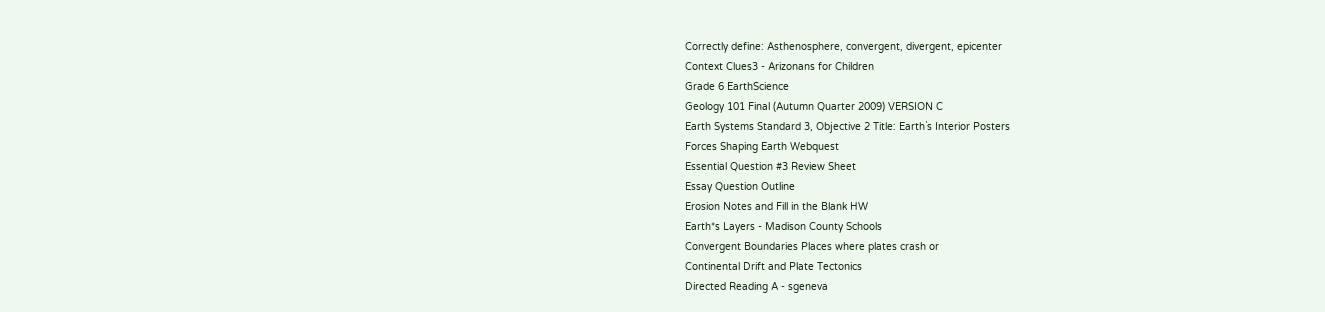Correctly define: Asthenosphere, convergent, divergent, epicenter
Context Clues3 - Arizonans for Children
Grade 6 EarthScience
Geology 101 Final (Autumn Quarter 2009) VERSION C
Earth Systems Standard 3, Objective 2 Title: Earth`s Interior Posters
Forces Shaping Earth Webquest
Essential Question #3 Review Sheet
Essay Question Outline
Erosion Notes and Fill in the Blank HW
Earth*s Layers - Madison County Schools
Convergent Boundaries Places where plates crash or
Continental Drift and Plate Tectonics
Directed Reading A - sgeneva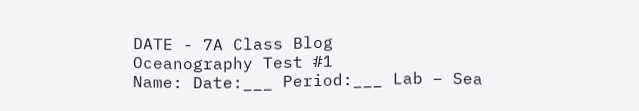DATE - 7A Class Blog
Oceanography Test #1
Name: Date:___ Period:___ Lab – Sea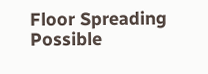Floor Spreading
Possible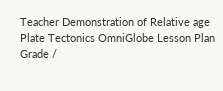Teacher Demonstration of Relative age
Plate Tectonics OmniGlobe Lesson Plan Grade /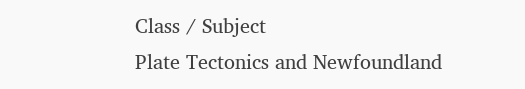Class / Subject
Plate Tectonics and Newfoundland